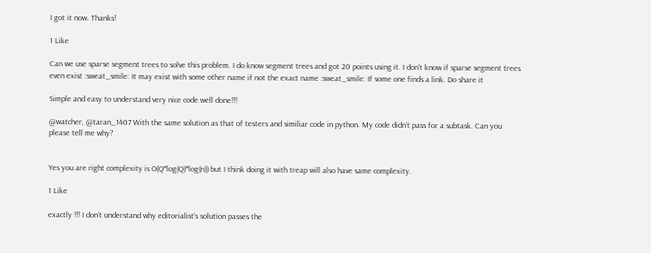I got it now. Thanks!

1 Like

Can we use sparse segment trees to solve this problem. I do know segment trees and got 20 points using it. I don’t know if sparse segment trees even exist :sweat_smile: It may exist with some other name if not the exact name :sweat_smile: If some one finds a link. Do share it

Simple and easy to understand very nice code well done!!!

@watcher, @taran_1407 With the same solution as that of testers and similiar code in python. My code didn’t pass for a subtask. Can you please tell me why?


Yes you are right complexity is O(Q*log(Q)*log(n)) but I think doing it with treap will also have same complexity.

1 Like

exactly !!! I don’t understand why editorialist’s solution passes the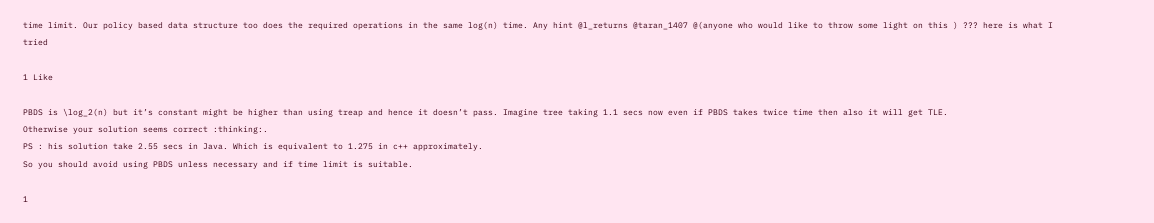time limit. Our policy based data structure too does the required operations in the same log(n) time. Any hint @l_returns @taran_1407 @(anyone who would like to throw some light on this ) ??? here is what I tried

1 Like

PBDS is \log_2(n) but it’s constant might be higher than using treap and hence it doesn’t pass. Imagine tree taking 1.1 secs now even if PBDS takes twice time then also it will get TLE.
Otherwise your solution seems correct :thinking:.
PS : his solution take 2.55 secs in Java. Which is equivalent to 1.275 in c++ approximately.
So you should avoid using PBDS unless necessary and if time limit is suitable.

1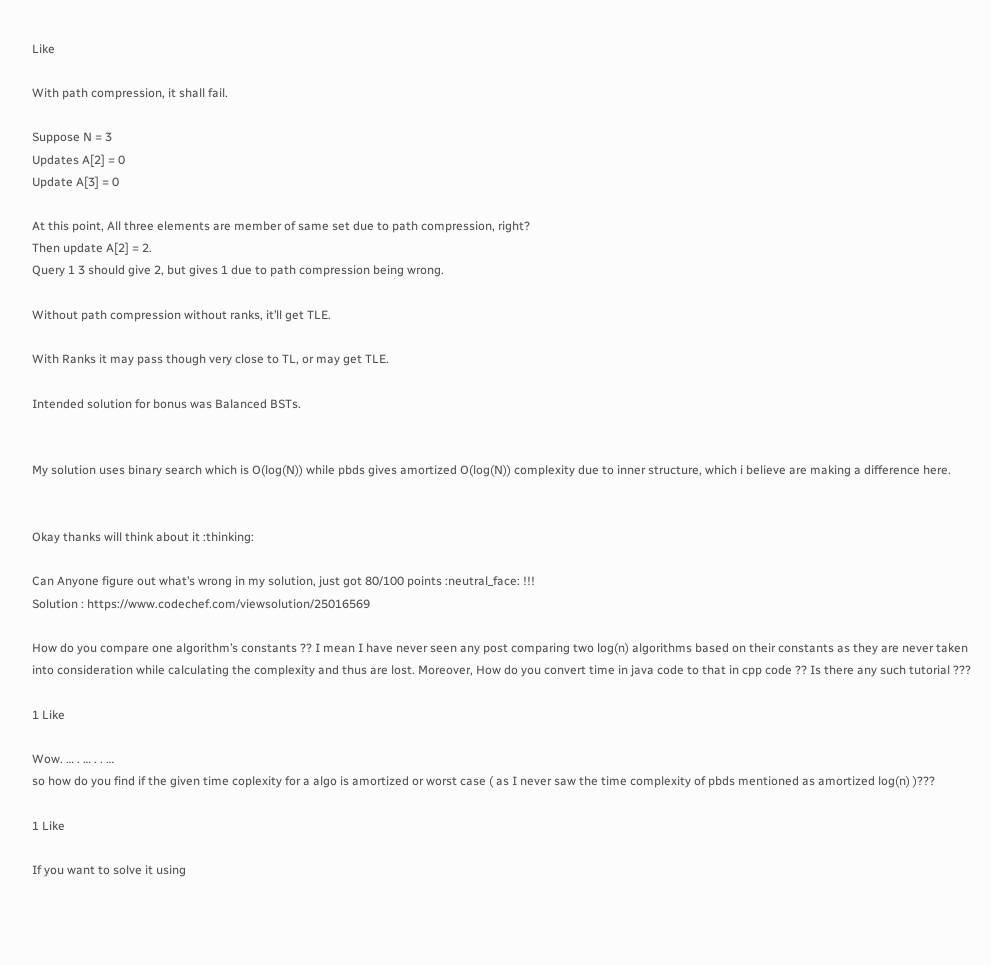Like

With path compression, it shall fail.

Suppose N = 3
Updates A[2] = 0
Update A[3] = 0

At this point, All three elements are member of same set due to path compression, right?
Then update A[2] = 2.
Query 1 3 should give 2, but gives 1 due to path compression being wrong.

Without path compression without ranks, it’ll get TLE.

With Ranks it may pass though very close to TL, or may get TLE.

Intended solution for bonus was Balanced BSTs.


My solution uses binary search which is O(log(N)) while pbds gives amortized O(log(N)) complexity due to inner structure, which i believe are making a difference here.


Okay thanks will think about it :thinking:

Can Anyone figure out what’s wrong in my solution, just got 80/100 points :neutral_face: !!!
Solution : https://www.codechef.com/viewsolution/25016569

How do you compare one algorithm’s constants ?? I mean I have never seen any post comparing two log(n) algorithms based on their constants as they are never taken into consideration while calculating the complexity and thus are lost. Moreover, How do you convert time in java code to that in cpp code ?? Is there any such tutorial ???

1 Like

Wow. … . … . . …
so how do you find if the given time coplexity for a algo is amortized or worst case ( as I never saw the time complexity of pbds mentioned as amortized log(n) )???

1 Like

If you want to solve it using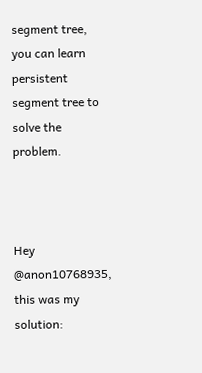segment tree, you can learn persistent segment tree to solve the problem.



Hey @anon10768935, this was my solution: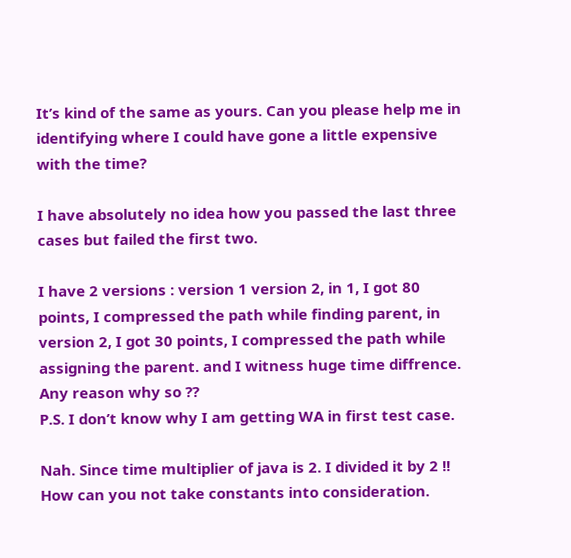It’s kind of the same as yours. Can you please help me in identifying where I could have gone a little expensive with the time?

I have absolutely no idea how you passed the last three cases but failed the first two.

I have 2 versions : version 1 version 2, in 1, I got 80 points, I compressed the path while finding parent, in version 2, I got 30 points, I compressed the path while assigning the parent. and I witness huge time diffrence. Any reason why so ??
P.S. I don’t know why I am getting WA in first test case.

Nah. Since time multiplier of java is 2. I divided it by 2 !!
How can you not take constants into consideration.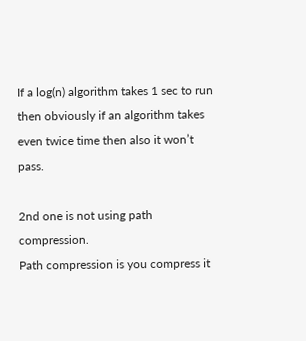If a log(n) algorithm takes 1 sec to run then obviously if an algorithm takes even twice time then also it won’t pass.

2nd one is not using path compression.
Path compression is you compress it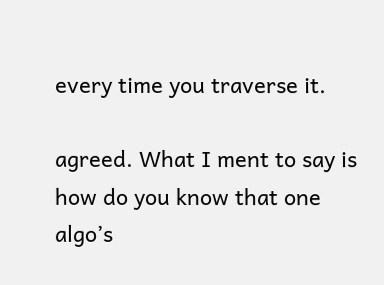every time you traverse it.

agreed. What I ment to say is how do you know that one algo’s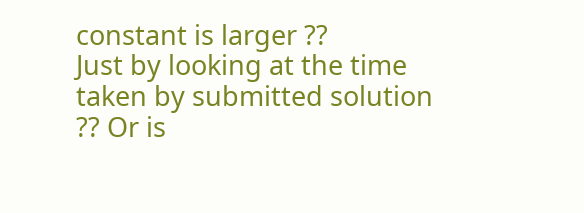constant is larger ??
Just by looking at the time taken by submitted solution ?? Or is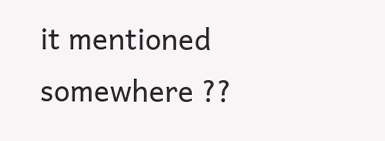it mentioned somewhere ??